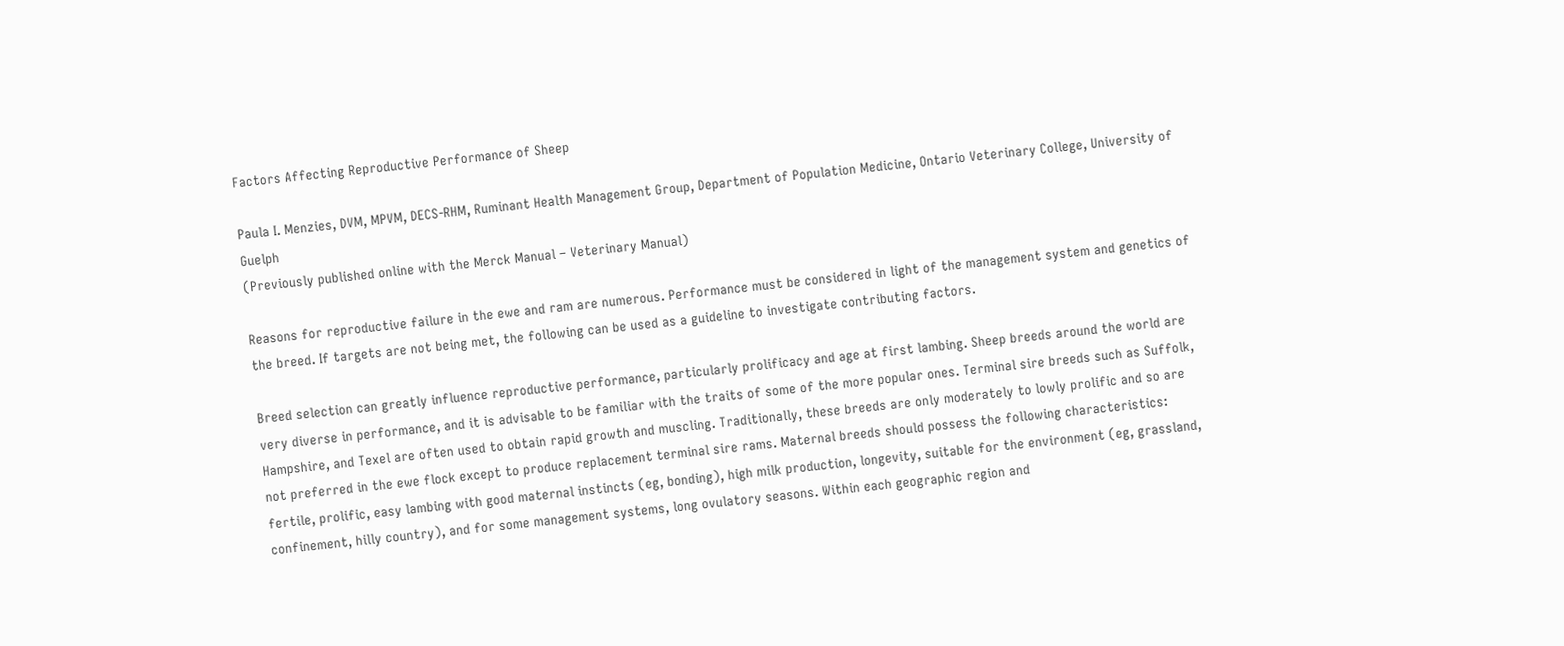Factors Affecting Reproductive Performance of Sheep

Paula I. Menzies, DVM, MPVM, DECS-RHM, Ruminant Health Management Group, Department of Population Medicine, Ontario Veterinary College, University of Guelph
(Previously published online with the Merck Manual – Veterinary Manual)

Reasons for reproductive failure in the ewe and ram are numerous. Performance must be considered in light of the management system and genetics of the breed. If targets are not being met, the following can be used as a guideline to investigate contributing factors.

Breed selection can greatly influence reproductive performance, particularly prolificacy and age at first lambing. Sheep breeds around the world are very diverse in performance, and it is advisable to be familiar with the traits of some of the more popular ones. Terminal sire breeds such as Suffolk, Hampshire, and Texel are often used to obtain rapid growth and muscling. Traditionally, these breeds are only moderately to lowly prolific and so are not preferred in the ewe flock except to produce replacement terminal sire rams. Maternal breeds should possess the following characteristics: fertile, prolific, easy lambing with good maternal instincts (eg, bonding), high milk production, longevity, suitable for the environment (eg, grassland, confinement, hilly country), and for some management systems, long ovulatory seasons. Within each geographic region and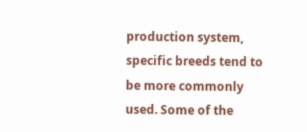production system, specific breeds tend to be more commonly used. Some of the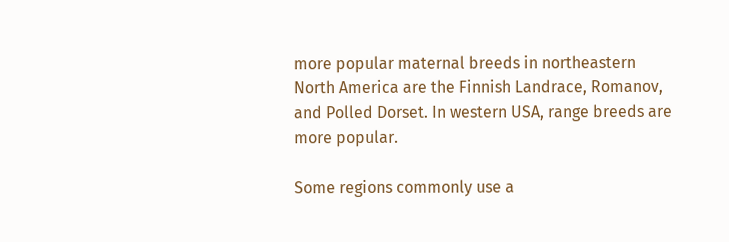more popular maternal breeds in northeastern North America are the Finnish Landrace, Romanov, and Polled Dorset. In western USA, range breeds are more popular.

Some regions commonly use a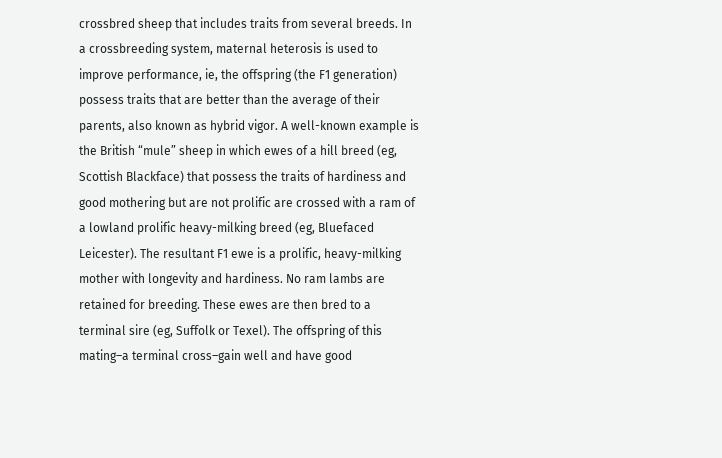crossbred sheep that includes traits from several breeds. In a crossbreeding system, maternal heterosis is used to improve performance, ie, the offspring (the F1 generation) possess traits that are better than the average of their parents, also known as hybrid vigor. A well-known example is the British “mule” sheep in which ewes of a hill breed (eg, Scottish Blackface) that possess the traits of hardiness and good mothering but are not prolific are crossed with a ram of a lowland prolific heavy-milking breed (eg, Bluefaced Leicester). The resultant F1 ewe is a prolific, heavy-milking mother with longevity and hardiness. No ram lambs are retained for breeding. These ewes are then bred to a terminal sire (eg, Suffolk or Texel). The offspring of this mating–a terminal cross–gain well and have good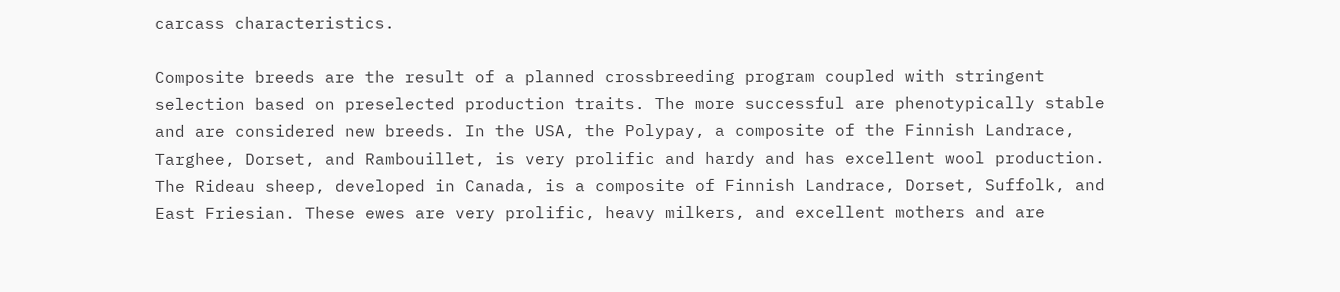carcass characteristics.

Composite breeds are the result of a planned crossbreeding program coupled with stringent selection based on preselected production traits. The more successful are phenotypically stable and are considered new breeds. In the USA, the Polypay, a composite of the Finnish Landrace, Targhee, Dorset, and Rambouillet, is very prolific and hardy and has excellent wool production. The Rideau sheep, developed in Canada, is a composite of Finnish Landrace, Dorset, Suffolk, and East Friesian. These ewes are very prolific, heavy milkers, and excellent mothers and are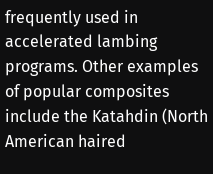frequently used in accelerated lambing programs. Other examples of popular composites include the Katahdin (North American haired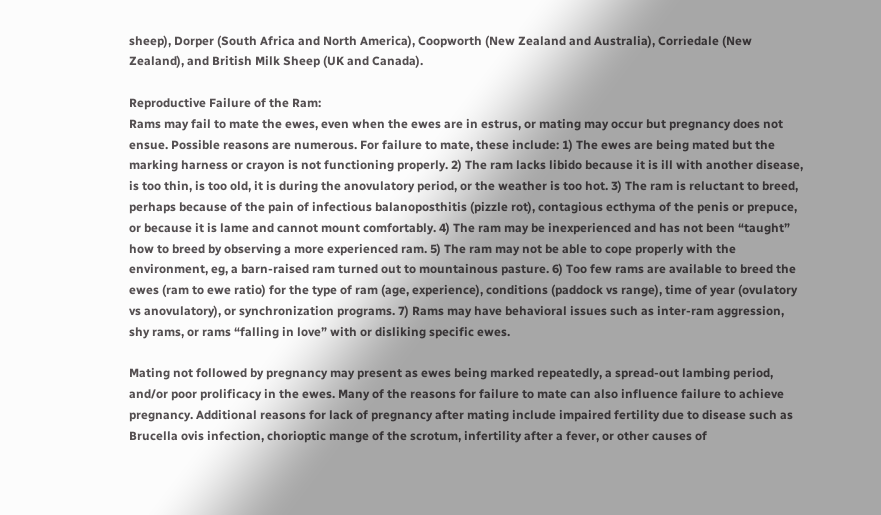sheep), Dorper (South Africa and North America), Coopworth (New Zealand and Australia), Corriedale (New Zealand), and British Milk Sheep (UK and Canada).

Reproductive Failure of the Ram:
Rams may fail to mate the ewes, even when the ewes are in estrus, or mating may occur but pregnancy does not ensue. Possible reasons are numerous. For failure to mate, these include: 1) The ewes are being mated but the marking harness or crayon is not functioning properly. 2) The ram lacks libido because it is ill with another disease, is too thin, is too old, it is during the anovulatory period, or the weather is too hot. 3) The ram is reluctant to breed, perhaps because of the pain of infectious balanoposthitis (pizzle rot), contagious ecthyma of the penis or prepuce, or because it is lame and cannot mount comfortably. 4) The ram may be inexperienced and has not been “taught” how to breed by observing a more experienced ram. 5) The ram may not be able to cope properly with the environment, eg, a barn-raised ram turned out to mountainous pasture. 6) Too few rams are available to breed the ewes (ram to ewe ratio) for the type of ram (age, experience), conditions (paddock vs range), time of year (ovulatory vs anovulatory), or synchronization programs. 7) Rams may have behavioral issues such as inter-ram aggression, shy rams, or rams “falling in love” with or disliking specific ewes.

Mating not followed by pregnancy may present as ewes being marked repeatedly, a spread-out lambing period, and/or poor prolificacy in the ewes. Many of the reasons for failure to mate can also influence failure to achieve pregnancy. Additional reasons for lack of pregnancy after mating include impaired fertility due to disease such as Brucella ovis infection, chorioptic mange of the scrotum, infertility after a fever, or other causes of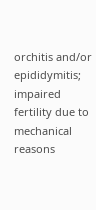orchitis and/or epididymitis; impaired fertility due to mechanical reasons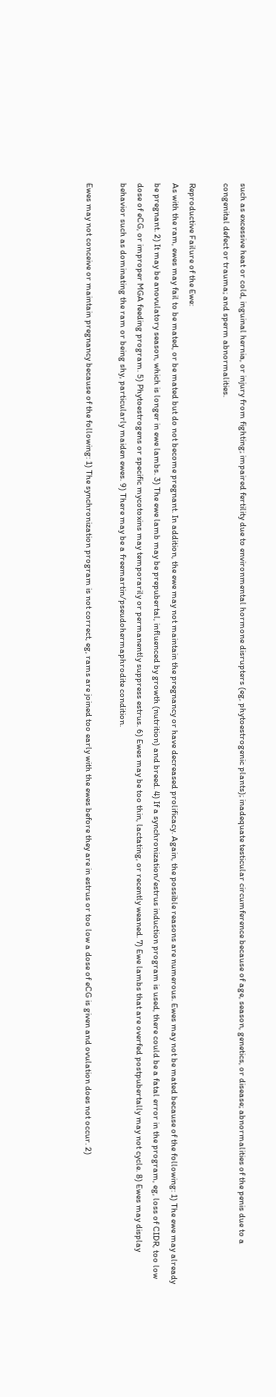such as excessive heat or cold, inguinal hernia, or injury from fighting; impaired fertility due to environmental hormone disrupters (eg, phytoestrogenic plants); inadequate testicular circumference because of age, season, genetics, or disease; abnormalities of the penis due to a congenital defect or trauma; and sperm abnormalities.

Reproductive Failure of the Ewe:
As with the ram, ewes may fail to be mated, or be mated but do not become pregnant. In addition, the ewe may not maintain the pregnancy or have decreased prolificacy. Again, the possible reasons are numerous. Ewes may not be mated because of the following: 1) The ewe may already be pregnant. 2) It may be anovulatory season, which is longer in ewe lambs. 3) The ewe lamb may be prepubertal, influenced by growth (nutrition) and breed. 4) If a synchronization/estrus induction program is used, there could be a fatal error in the program, eg, loss of CIDR, too low dose of eCG, or improper MGA feeding program. 5) Phytoestrogens or specific mycotoxins may temporarily or permanently suppress estrus. 6) Ewes may be too thin, lactating, or recently weaned. 7) Ewe lambs that are overfed postpubertally may not cycle. 8) Ewes may display behavior such as dominating the ram or being shy, particularly maiden ewes. 9) There may be a freemartin/pseudohermaphrodite condition.

Ewes may not conceive or maintain pregnancy because of the following: 1) The synchronization program is not correct, eg, rams are joined too early with the ewes before they are in estrus or too low a dose of eCG is given and ovulation does not occur. 2)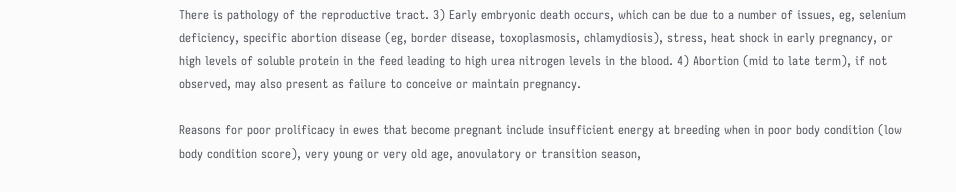There is pathology of the reproductive tract. 3) Early embryonic death occurs, which can be due to a number of issues, eg, selenium deficiency, specific abortion disease (eg, border disease, toxoplasmosis, chlamydiosis), stress, heat shock in early pregnancy, or high levels of soluble protein in the feed leading to high urea nitrogen levels in the blood. 4) Abortion (mid to late term), if not observed, may also present as failure to conceive or maintain pregnancy.

Reasons for poor prolificacy in ewes that become pregnant include insufficient energy at breeding when in poor body condition (low body condition score), very young or very old age, anovulatory or transition season,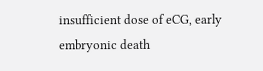insufficient dose of eCG, early embryonic death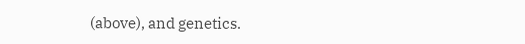(above), and genetics.